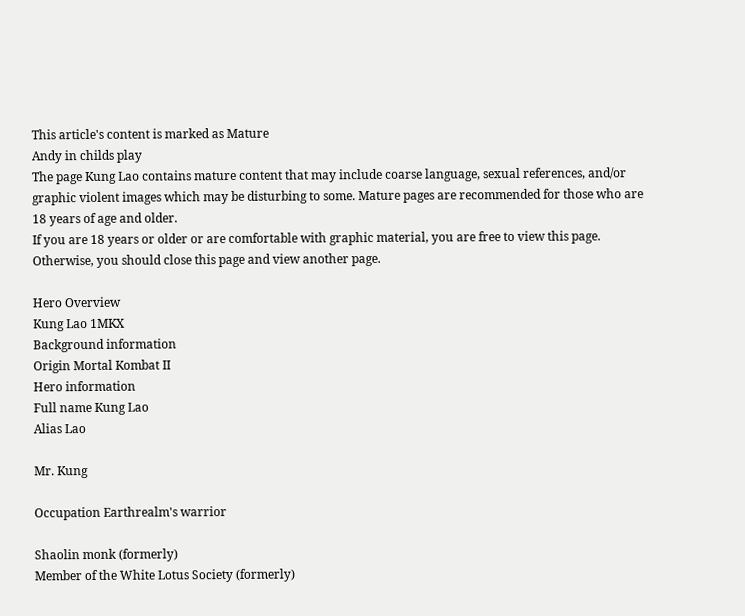This article's content is marked as Mature
Andy in childs play
The page Kung Lao contains mature content that may include coarse language, sexual references, and/or graphic violent images which may be disturbing to some. Mature pages are recommended for those who are 18 years of age and older.
If you are 18 years or older or are comfortable with graphic material, you are free to view this page. Otherwise, you should close this page and view another page.

Hero Overview
Kung Lao 1MKX
Background information
Origin Mortal Kombat II
Hero information
Full name Kung Lao
Alias Lao

Mr. Kung

Occupation Earthrealm's warrior

Shaolin monk (formerly)
Member of the White Lotus Society (formerly)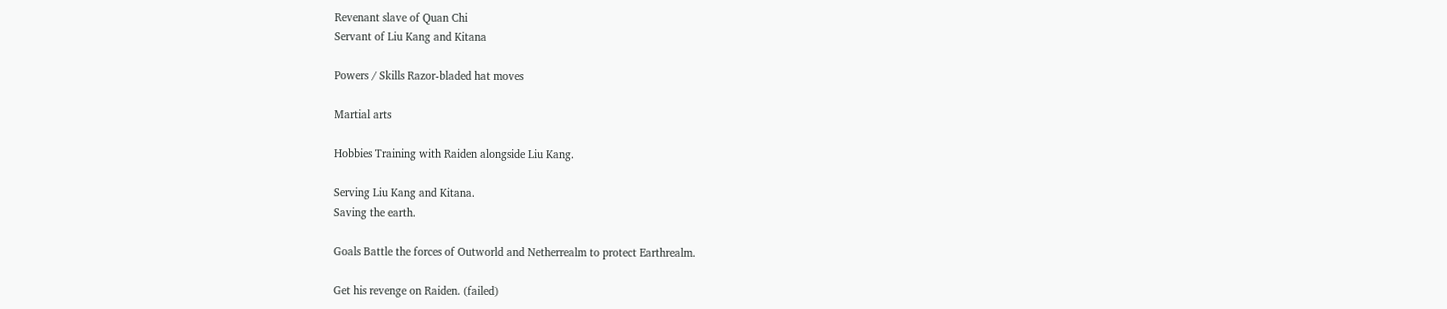Revenant slave of Quan Chi
Servant of Liu Kang and Kitana

Powers / Skills Razor-bladed hat moves

Martial arts

Hobbies Training with Raiden alongside Liu Kang.

Serving Liu Kang and Kitana.
Saving the earth.

Goals Battle the forces of Outworld and Netherrealm to protect Earthrealm.

Get his revenge on Raiden. (failed)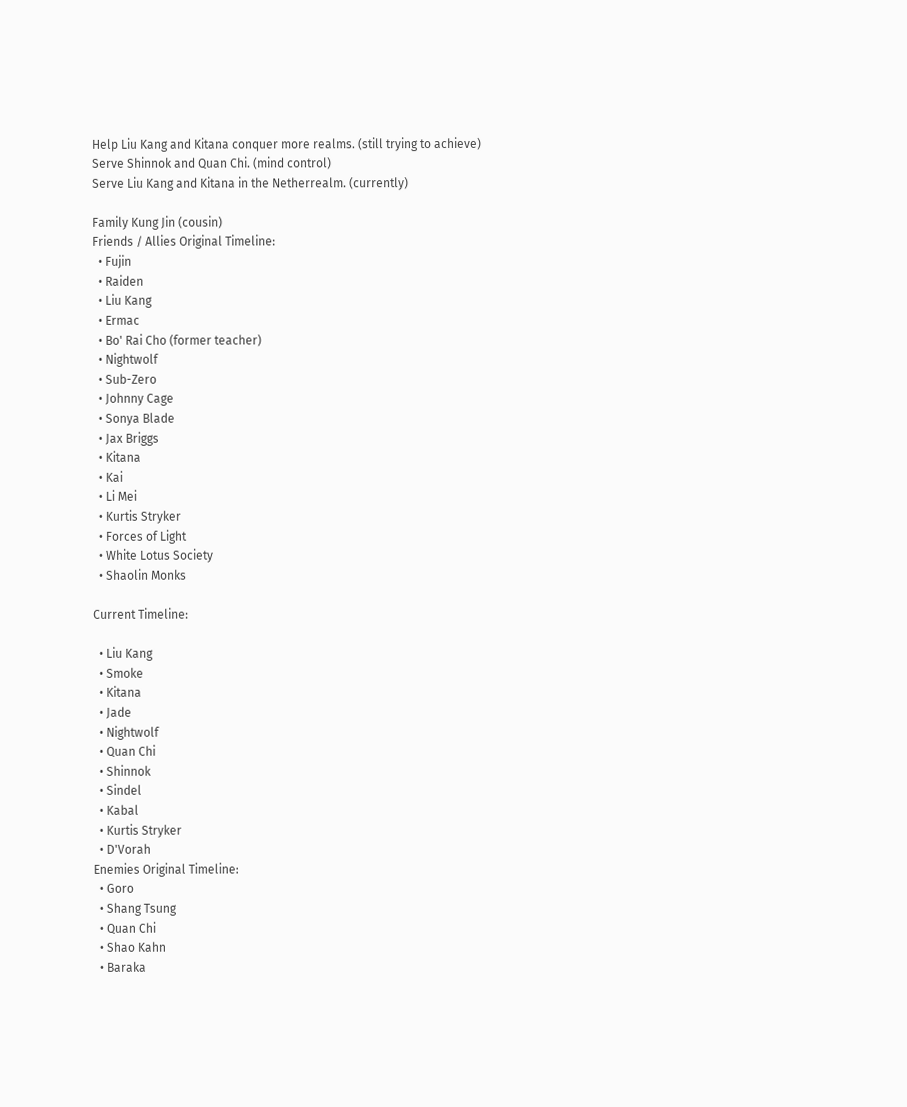Help Liu Kang and Kitana conquer more realms. (still trying to achieve)
Serve Shinnok and Quan Chi. (mind control)
Serve Liu Kang and Kitana in the Netherrealm. (currently)

Family Kung Jin (cousin)
Friends / Allies Original Timeline:
  • Fujin
  • Raiden
  • Liu Kang
  • Ermac
  • Bo' Rai Cho (former teacher)
  • Nightwolf
  • Sub-Zero
  • Johnny Cage
  • Sonya Blade
  • Jax Briggs
  • Kitana
  • Kai
  • Li Mei
  • Kurtis Stryker
  • Forces of Light
  • White Lotus Society
  • Shaolin Monks

Current Timeline:

  • Liu Kang
  • Smoke
  • Kitana
  • Jade
  • Nightwolf
  • Quan Chi
  • Shinnok
  • Sindel
  • Kabal
  • Kurtis Stryker
  • D'Vorah
Enemies Original Timeline:
  • Goro
  • Shang Tsung
  • Quan Chi
  • Shao Kahn
  • Baraka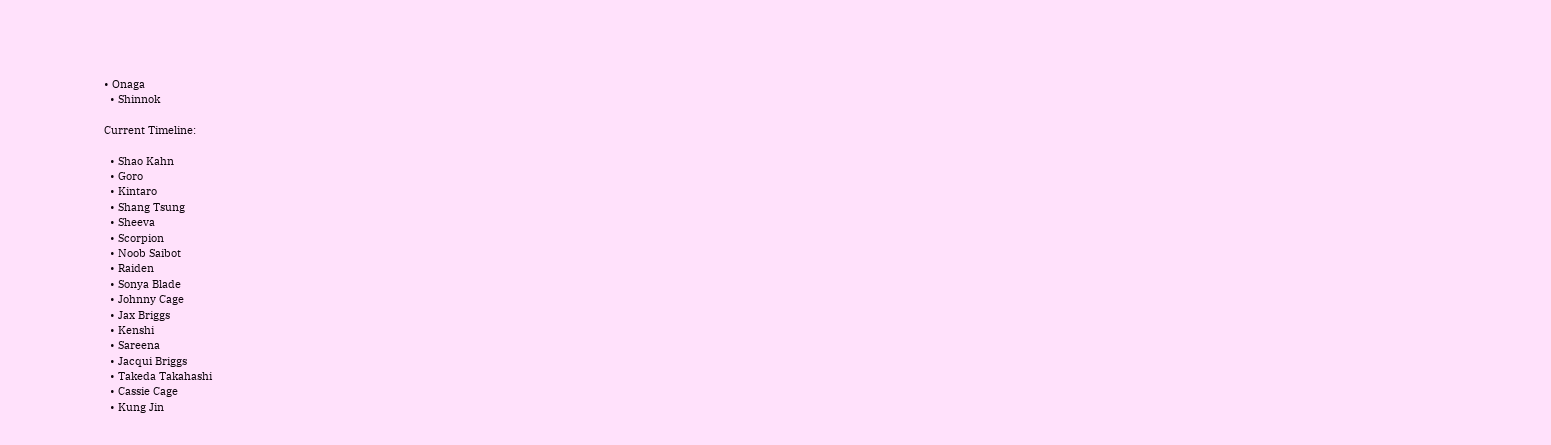• Onaga
  • Shinnok

Current Timeline:

  • Shao Kahn
  • Goro
  • Kintaro
  • Shang Tsung
  • Sheeva
  • Scorpion
  • Noob Saibot
  • Raiden
  • Sonya Blade
  • Johnny Cage
  • Jax Briggs
  • Kenshi
  • Sareena
  • Jacqui Briggs
  • Takeda Takahashi
  • Cassie Cage
  • Kung Jin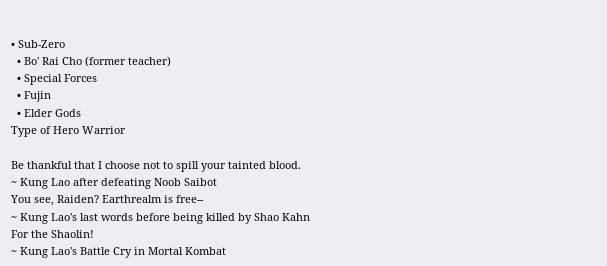• Sub-Zero
  • Bo' Rai Cho (former teacher)
  • Special Forces
  • Fujin
  • Elder Gods
Type of Hero Warrior

Be thankful that I choose not to spill your tainted blood.
~ Kung Lao after defeating Noob Saibot
You see, Raiden? Earthrealm is free--
~ Kung Lao's last words before being killed by Shao Kahn
For the Shaolin!
~ Kung Lao's Battle Cry in Mortal Kombat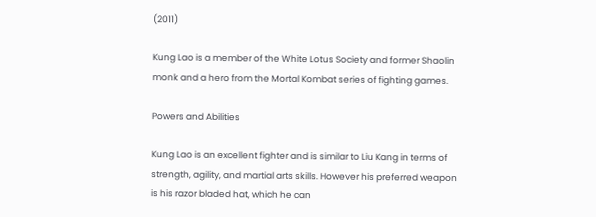(2011)

Kung Lao is a member of the White Lotus Society and former Shaolin monk and a hero from the Mortal Kombat series of fighting games.

Powers and Abilities

Kung Lao is an excellent fighter and is similar to Liu Kang in terms of strength, agility, and martial arts skills. However his preferred weapon is his razor bladed hat, which he can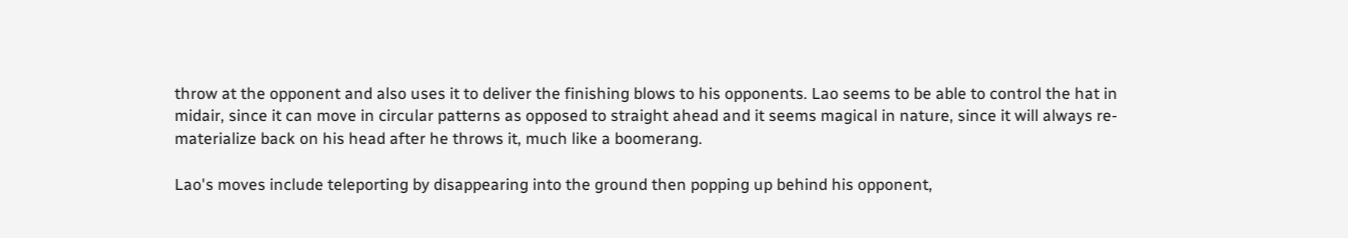throw at the opponent and also uses it to deliver the finishing blows to his opponents. Lao seems to be able to control the hat in midair, since it can move in circular patterns as opposed to straight ahead and it seems magical in nature, since it will always re-materialize back on his head after he throws it, much like a boomerang.

Lao's moves include teleporting by disappearing into the ground then popping up behind his opponent,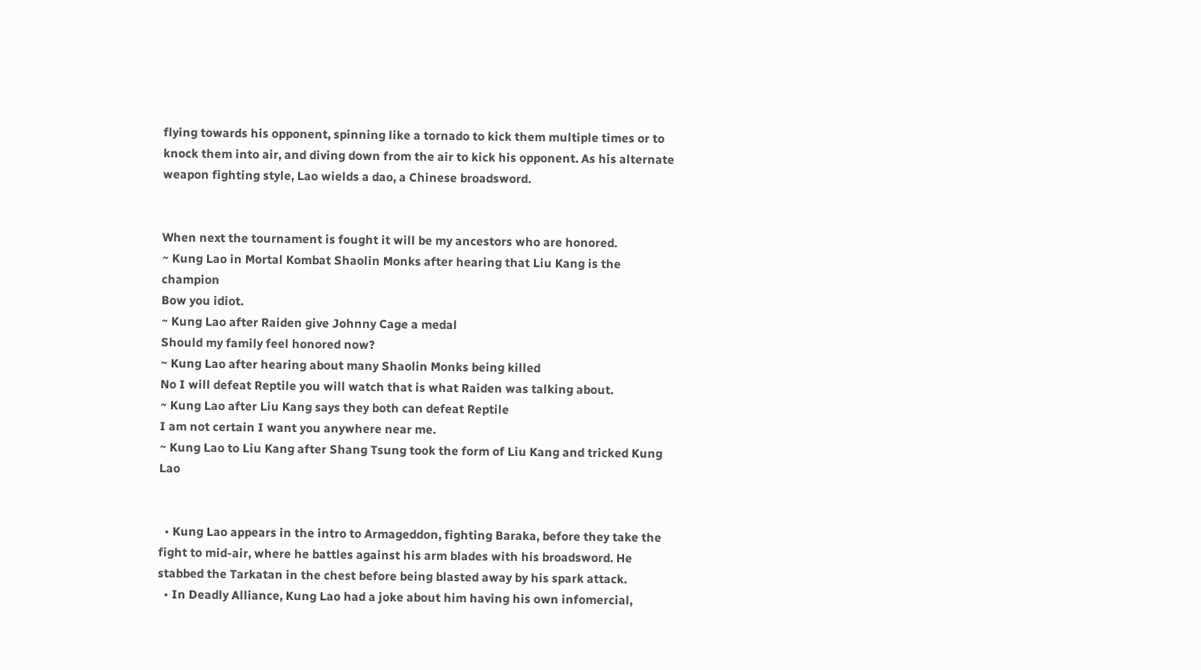flying towards his opponent, spinning like a tornado to kick them multiple times or to knock them into air, and diving down from the air to kick his opponent. As his alternate weapon fighting style, Lao wields a dao, a Chinese broadsword.


When next the tournament is fought it will be my ancestors who are honored.
~ Kung Lao in Mortal Kombat Shaolin Monks after hearing that Liu Kang is the champion
Bow you idiot.
~ Kung Lao after Raiden give Johnny Cage a medal
Should my family feel honored now?
~ Kung Lao after hearing about many Shaolin Monks being killed
No I will defeat Reptile you will watch that is what Raiden was talking about.
~ Kung Lao after Liu Kang says they both can defeat Reptile
I am not certain I want you anywhere near me.
~ Kung Lao to Liu Kang after Shang Tsung took the form of Liu Kang and tricked Kung Lao


  • Kung Lao appears in the intro to Armageddon, fighting Baraka, before they take the fight to mid-air, where he battles against his arm blades with his broadsword. He stabbed the Tarkatan in the chest before being blasted away by his spark attack.
  • In Deadly Alliance, Kung Lao had a joke about him having his own infomercial,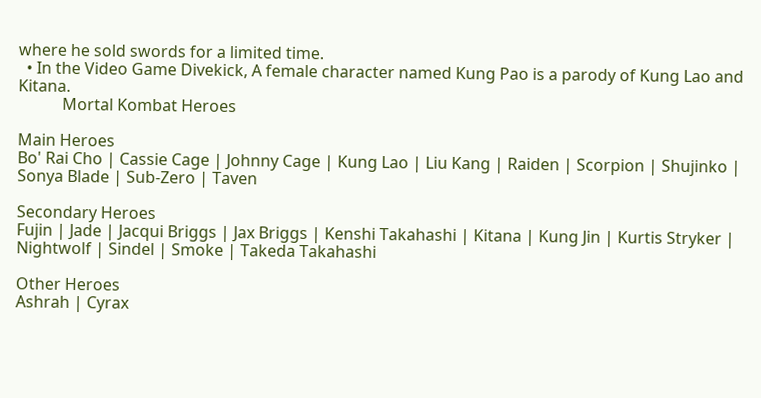where he sold swords for a limited time.
  • In the Video Game Divekick, A female character named Kung Pao is a parody of Kung Lao and Kitana.
           Mortal Kombat Heroes

Main Heroes
Bo' Rai Cho | Cassie Cage | Johnny Cage | Kung Lao | Liu Kang | Raiden | Scorpion | Shujinko | Sonya Blade | Sub-Zero | Taven

Secondary Heroes
Fujin | Jade | Jacqui Briggs | Jax Briggs | Kenshi Takahashi | Kitana | Kung Jin | Kurtis Stryker | Nightwolf | Sindel | Smoke | Takeda Takahashi

Other Heroes
Ashrah | Cyrax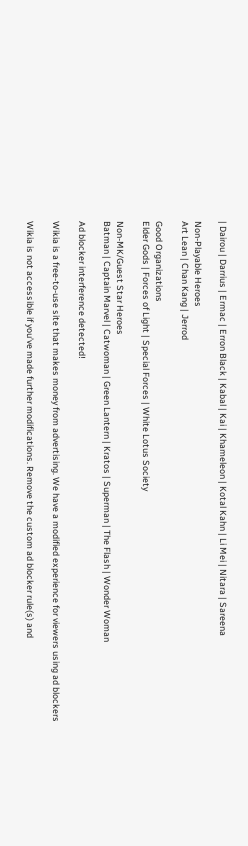| Dairou | Darrius | Ermac | Erron Black | Kabal | Kai | Khameleon | Kotal Kahn | Li Mei | Nitara | Sareena

Non-Playable Heroes
Art Lean | Chan Kang | Jerrod

Good Organizations
Elder Gods | Forces of Light | Special Forces | White Lotus Society

Non-MK/Guest Star Heroes
Batman | Captain Marvel | Catwoman | Green Lantern | Kratos | Superman | The Flash | Wonder Woman

Ad blocker interference detected!

Wikia is a free-to-use site that makes money from advertising. We have a modified experience for viewers using ad blockers

Wikia is not accessible if you’ve made further modifications. Remove the custom ad blocker rule(s) and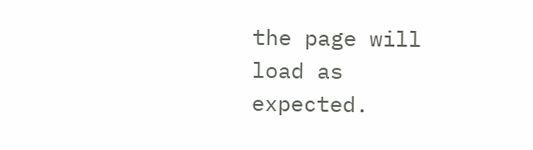the page will load as expected.